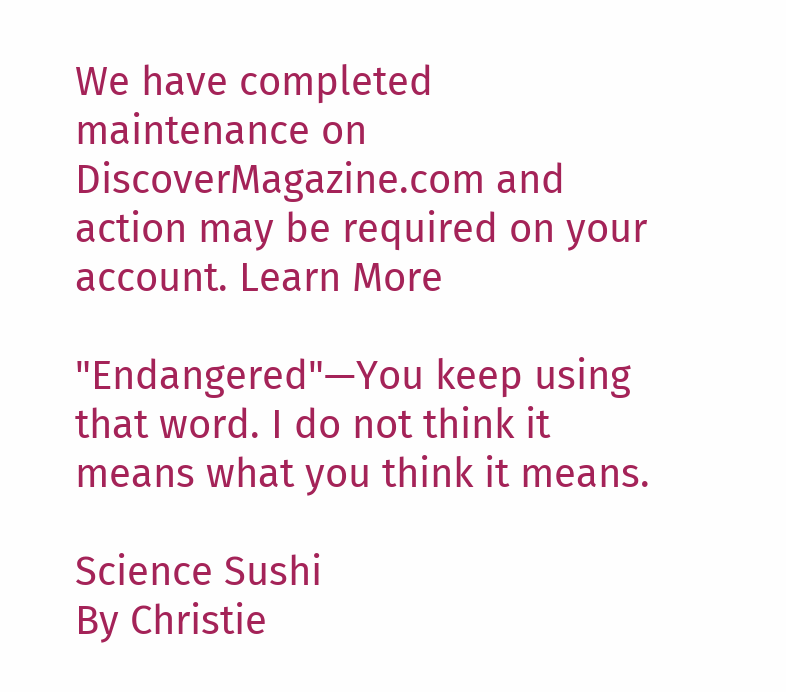We have completed maintenance on DiscoverMagazine.com and action may be required on your account. Learn More

"Endangered"—You keep using that word. I do not think it means what you think it means.

Science Sushi
By Christie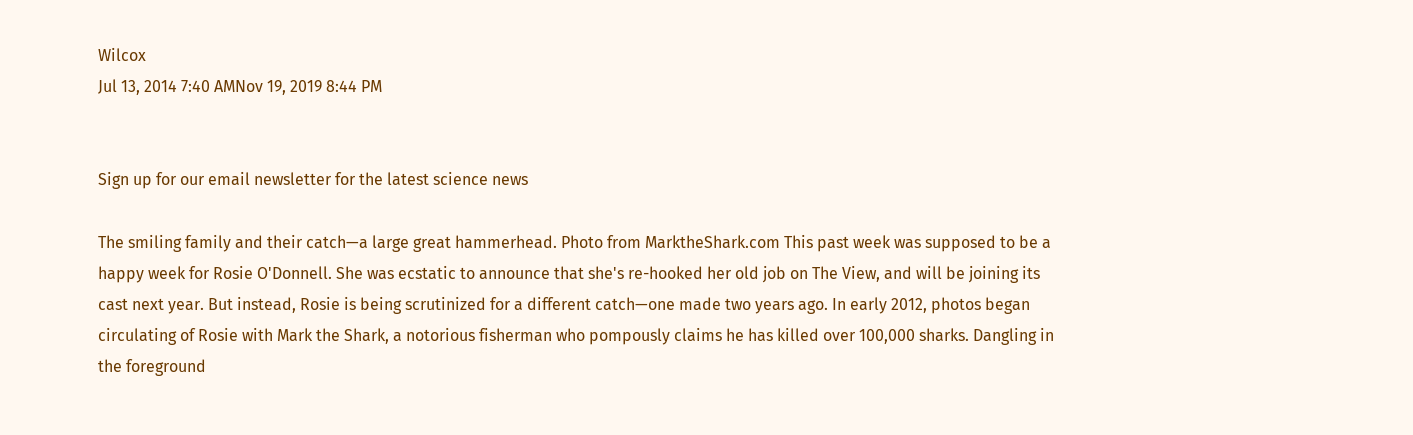Wilcox
Jul 13, 2014 7:40 AMNov 19, 2019 8:44 PM


Sign up for our email newsletter for the latest science news

The smiling family and their catch—a large great hammerhead. Photo from MarktheShark.com This past week was supposed to be a happy week for Rosie O'Donnell. She was ecstatic to announce that she's re-hooked her old job on The View, and will be joining its cast next year. But instead, Rosie is being scrutinized for a different catch—one made two years ago. In early 2012, photos began circulating of Rosie with Mark the Shark, a notorious fisherman who pompously claims he has killed over 100,000 sharks. Dangling in the foreground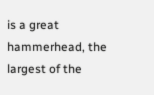is a great hammerhead, the largest of the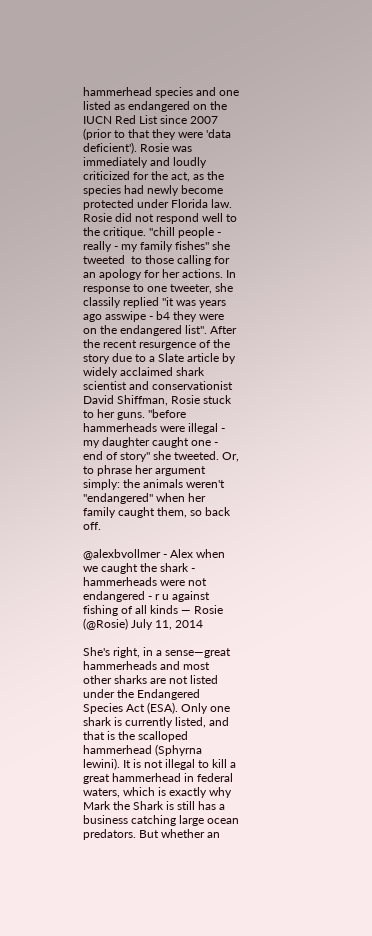hammerhead species and one listed as endangered on the IUCN Red List since 2007 (prior to that they were 'data deficient'). Rosie was immediately and loudly criticized for the act, as the species had newly become protected under Florida law. Rosie did not respond well to the critique. "chill people - really - my family fishes" she tweeted  to those calling for an apology for her actions. In response to one tweeter, she classily replied "it was years ago asswipe - b4 they were on the endangered list". After the recent resurgence of the story due to a Slate article by widely acclaimed shark scientist and conservationist David Shiffman, Rosie stuck to her guns. "before hammerheads were illegal - my daughter caught one - end of story" she tweeted. Or, to phrase her argument simply: the animals weren't "endangered" when her family caught them, so back off.

@alexbvollmer - Alex when we caught the shark - hammerheads were not endangered - r u against fishing of all kinds — Rosie (@Rosie) July 11, 2014

She's right, in a sense—great hammerheads and most other sharks are not listed under the Endangered Species Act (ESA). Only one shark is currently listed, and that is the scalloped hammerhead (Sphyrna lewini). It is not illegal to kill a great hammerhead in federal waters, which is exactly why Mark the Shark is still has a business catching large ocean predators. But whether an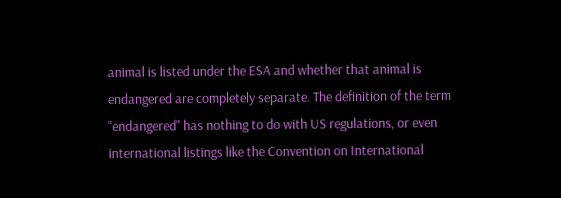animal is listed under the ESA and whether that animal is endangered are completely separate. The definition of the term "endangered" has nothing to do with US regulations, or even international listings like the Convention on International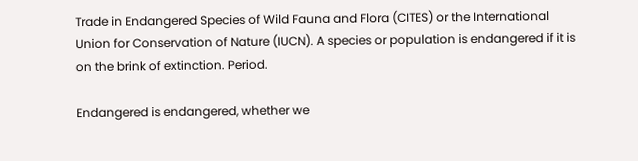Trade in Endangered Species of Wild Fauna and Flora (CITES) or the International Union for Conservation of Nature (IUCN). A species or population is endangered if it is on the brink of extinction. Period.

Endangered is endangered, whether we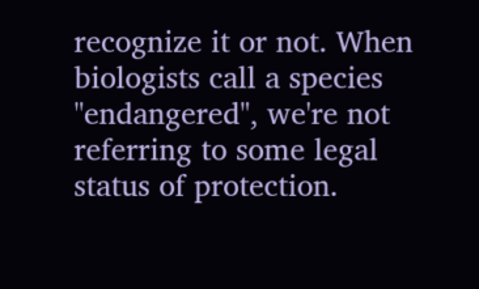recognize it or not. When biologists call a species "endangered", we're not referring to some legal status of protection.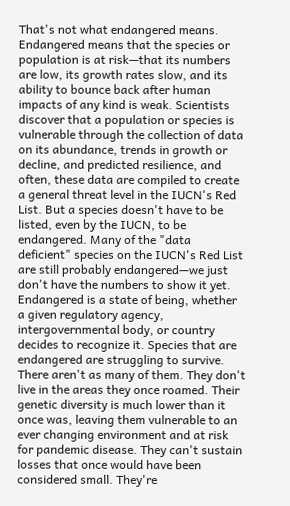That's not what endangered means. Endangered means that the species or population is at risk—that its numbers are low, its growth rates slow, and its ability to bounce back after human impacts of any kind is weak. Scientists discover that a population or species is vulnerable through the collection of data on its abundance, trends in growth or decline, and predicted resilience, and often, these data are compiled to create a general threat level in the IUCN's Red List. But a species doesn't have to be listed, even by the IUCN, to be endangered. Many of the "data deficient" species on the IUCN's Red List are still probably endangered—we just don't have the numbers to show it yet. Endangered is a state of being, whether a given regulatory agency, intergovernmental body, or country decides to recognize it. Species that are endangered are struggling to survive. There aren't as many of them. They don't live in the areas they once roamed. Their genetic diversity is much lower than it once was, leaving them vulnerable to an ever changing environment and at risk for pandemic disease. They can't sustain losses that once would have been considered small. They're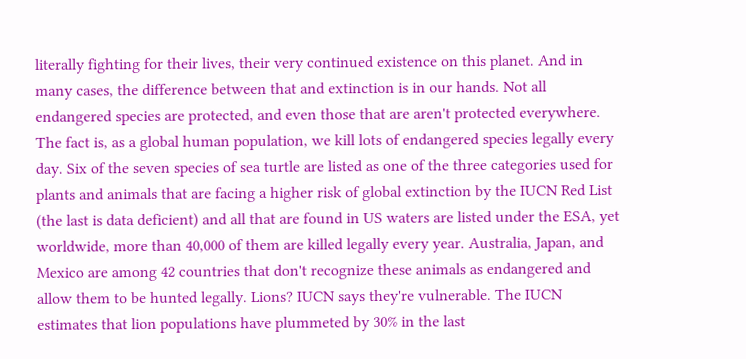literally fighting for their lives, their very continued existence on this planet. And in many cases, the difference between that and extinction is in our hands. Not all endangered species are protected, and even those that are aren't protected everywhere. The fact is, as a global human population, we kill lots of endangered species legally every day. Six of the seven species of sea turtle are listed as one of the three categories used for plants and animals that are facing a higher risk of global extinction by the IUCN Red List (the last is data deficient) and all that are found in US waters are listed under the ESA, yet worldwide, more than 40,000 of them are killed legally every year. Australia, Japan, and Mexico are among 42 countries that don't recognize these animals as endangered and allow them to be hunted legally. Lions? IUCN says they're vulnerable. The IUCN estimates that lion populations have plummeted by 30% in the last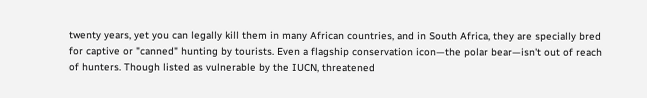twenty years, yet you can legally kill them in many African countries, and in South Africa, they are specially bred for captive or "canned" hunting by tourists. Even a flagship conservation icon—the polar bear—isn't out of reach of hunters. Though listed as vulnerable by the IUCN, threatened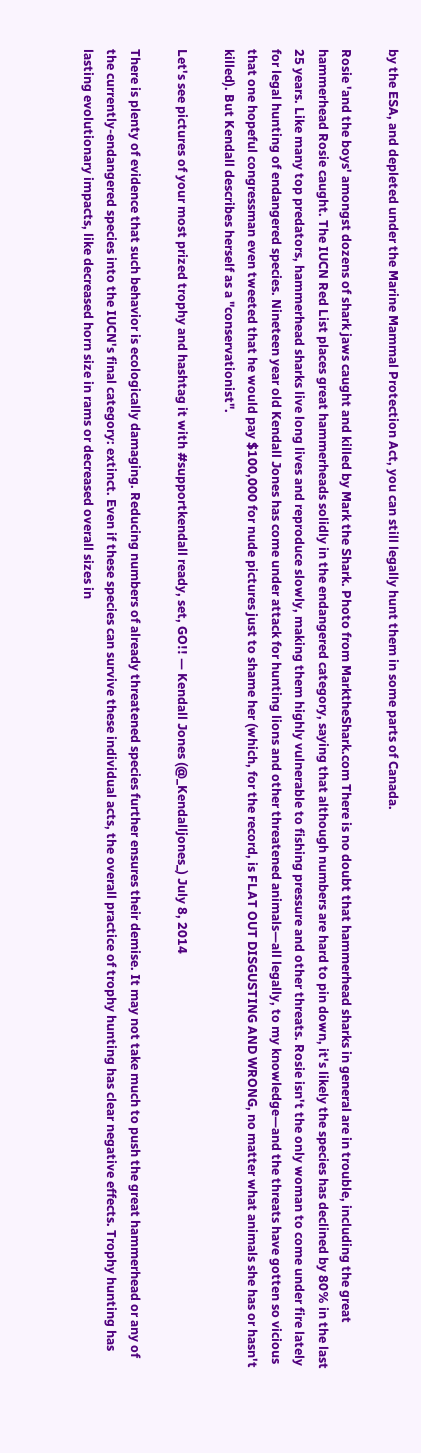by the ESA, and depleted under the Marine Mammal Protection Act, you can still legally hunt them in some parts of Canada.

Rosie 'and the boys' amongst dozens of shark jaws caught and killed by Mark the Shark. Photo from MarktheShark.com There is no doubt that hammerhead sharks in general are in trouble, including the great hammerhead Rosie caught. The IUCN Red List places great hammerheads solidly in the endangered category, saying that although numbers are hard to pin down, it's likely the species has declined by 80% in the last 25 years. Like many top predators, hammerhead sharks live long lives and reproduce slowly, making them highly vulnerable to fishing pressure and other threats. Rosie isn't the only woman to come under fire lately for legal hunting of endangered species. Nineteen year old Kendall Jones has come under attack for hunting lions and other threatened animals—all legally, to my knowledge—and the threats have gotten so vicious that one hopeful congressman even tweeted that he would pay $100,000 for nude pictures just to shame her (which, for the record, is FLAT OUT DISGUSTING AND WRONG, no matter what animals she has or hasn't killed). But Kendall describes herself as a "conservationist".

Let's see pictures of your most prized trophy and hashtag it with #supportkendall ready, set, GO!! — Kendall Jones (@_Kendalljones_) July 8, 2014

There is plenty of evidence that such behavior is ecologically damaging. Reducing numbers of already threatened species further ensures their demise. It may not take much to push the great hammerhead or any of the currently-endangered species into the IUCN's final category: extinct. Even if these species can survive these individual acts, the overall practice of trophy hunting has clear negative effects. Trophy hunting has lasting evolutionary impacts, like decreased horn size in rams or decreased overall sizes in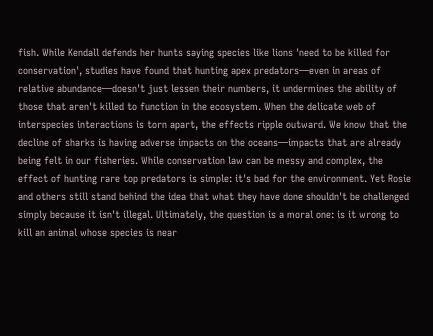fish. While Kendall defends her hunts saying species like lions 'need to be killed for conservation', studies have found that hunting apex predators—even in areas of relative abundance—doesn't just lessen their numbers, it undermines the ability of those that aren't killed to function in the ecosystem. When the delicate web of interspecies interactions is torn apart, the effects ripple outward. We know that the decline of sharks is having adverse impacts on the oceans—impacts that are already being felt in our fisheries. While conservation law can be messy and complex, the effect of hunting rare top predators is simple: it's bad for the environment. Yet Rosie and others still stand behind the idea that what they have done shouldn't be challenged simply because it isn't illegal. Ultimately, the question is a moral one: is it wrong to kill an animal whose species is near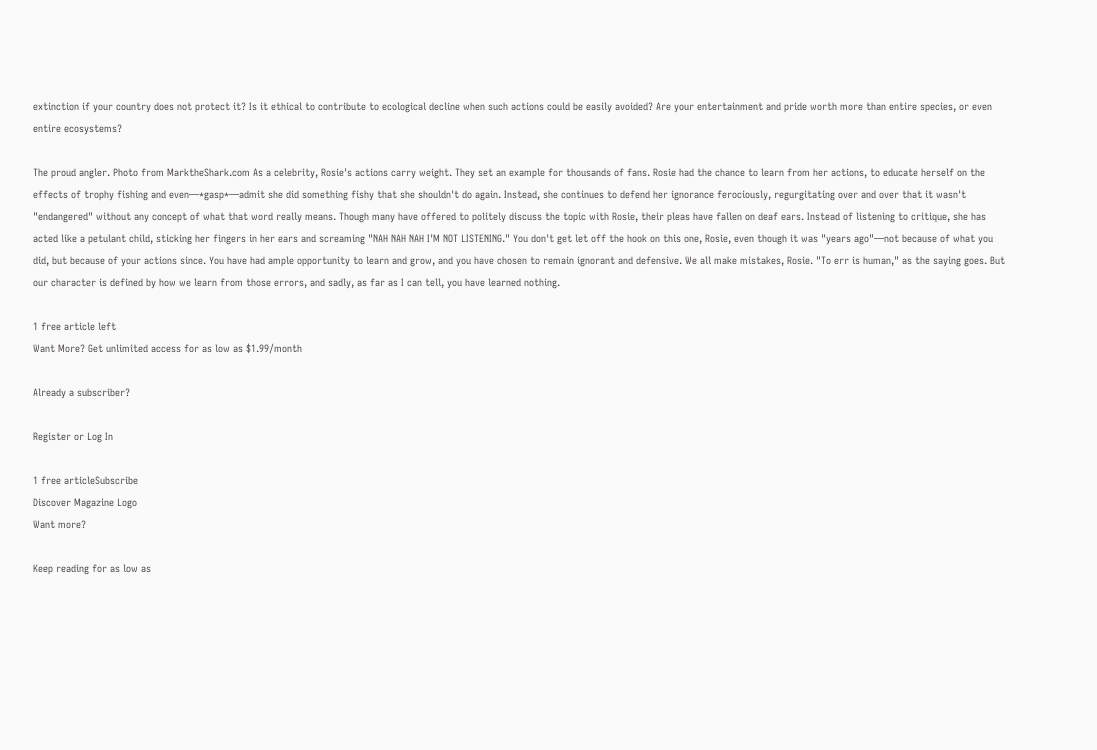extinction if your country does not protect it? Is it ethical to contribute to ecological decline when such actions could be easily avoided? Are your entertainment and pride worth more than entire species, or even entire ecosystems?

The proud angler. Photo from MarktheShark.com As a celebrity, Rosie's actions carry weight. They set an example for thousands of fans. Rosie had the chance to learn from her actions, to educate herself on the effects of trophy fishing and even—*gasp*—admit she did something fishy that she shouldn't do again. Instead, she continues to defend her ignorance ferociously, regurgitating over and over that it wasn't "endangered" without any concept of what that word really means. Though many have offered to politely discuss the topic with Rosie, their pleas have fallen on deaf ears. Instead of listening to critique, she has acted like a petulant child, sticking her fingers in her ears and screaming "NAH NAH NAH I'M NOT LISTENING." You don't get let off the hook on this one, Rosie, even though it was "years ago"—not because of what you did, but because of your actions since. You have had ample opportunity to learn and grow, and you have chosen to remain ignorant and defensive. We all make mistakes, Rosie. "To err is human," as the saying goes. But our character is defined by how we learn from those errors, and sadly, as far as I can tell, you have learned nothing.

1 free article left
Want More? Get unlimited access for as low as $1.99/month

Already a subscriber?

Register or Log In

1 free articleSubscribe
Discover Magazine Logo
Want more?

Keep reading for as low as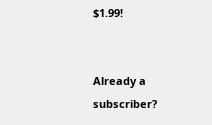$1.99!


Already a subscriber?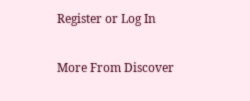Register or Log In

More From Discover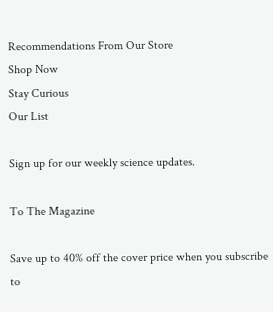Recommendations From Our Store
Shop Now
Stay Curious
Our List

Sign up for our weekly science updates.

To The Magazine

Save up to 40% off the cover price when you subscribe to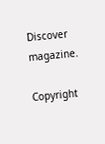Discover magazine.

Copyright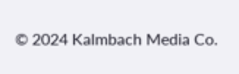© 2024 Kalmbach Media Co.